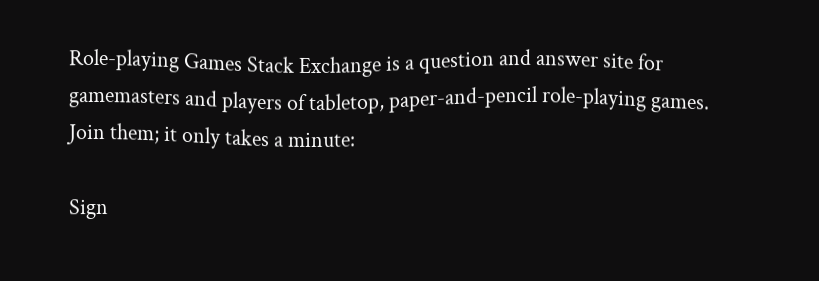Role-playing Games Stack Exchange is a question and answer site for gamemasters and players of tabletop, paper-and-pencil role-playing games. Join them; it only takes a minute:

Sign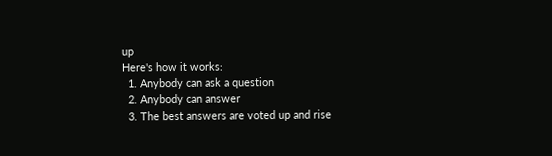up
Here's how it works:
  1. Anybody can ask a question
  2. Anybody can answer
  3. The best answers are voted up and rise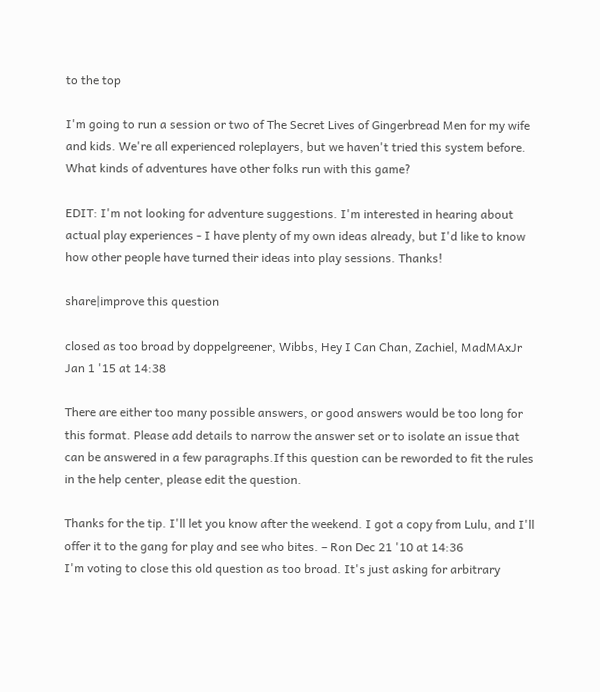to the top

I'm going to run a session or two of The Secret Lives of Gingerbread Men for my wife and kids. We're all experienced roleplayers, but we haven't tried this system before. What kinds of adventures have other folks run with this game?

EDIT: I'm not looking for adventure suggestions. I'm interested in hearing about actual play experiences - I have plenty of my own ideas already, but I'd like to know how other people have turned their ideas into play sessions. Thanks!

share|improve this question

closed as too broad by doppelgreener, Wibbs, Hey I Can Chan, Zachiel, MadMAxJr Jan 1 '15 at 14:38

There are either too many possible answers, or good answers would be too long for this format. Please add details to narrow the answer set or to isolate an issue that can be answered in a few paragraphs.If this question can be reworded to fit the rules in the help center, please edit the question.

Thanks for the tip. I'll let you know after the weekend. I got a copy from Lulu, and I'll offer it to the gang for play and see who bites. – Ron Dec 21 '10 at 14:36
I'm voting to close this old question as too broad. It's just asking for arbitrary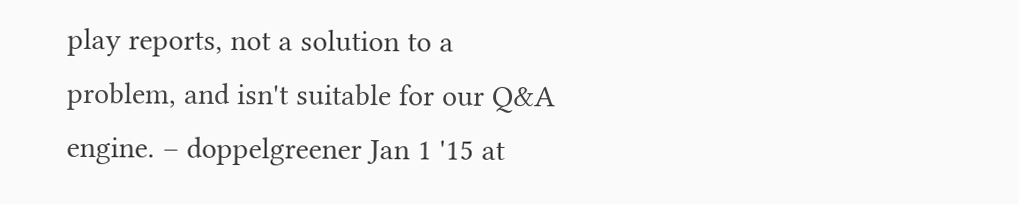play reports, not a solution to a problem, and isn't suitable for our Q&A engine. – doppelgreener Jan 1 '15 at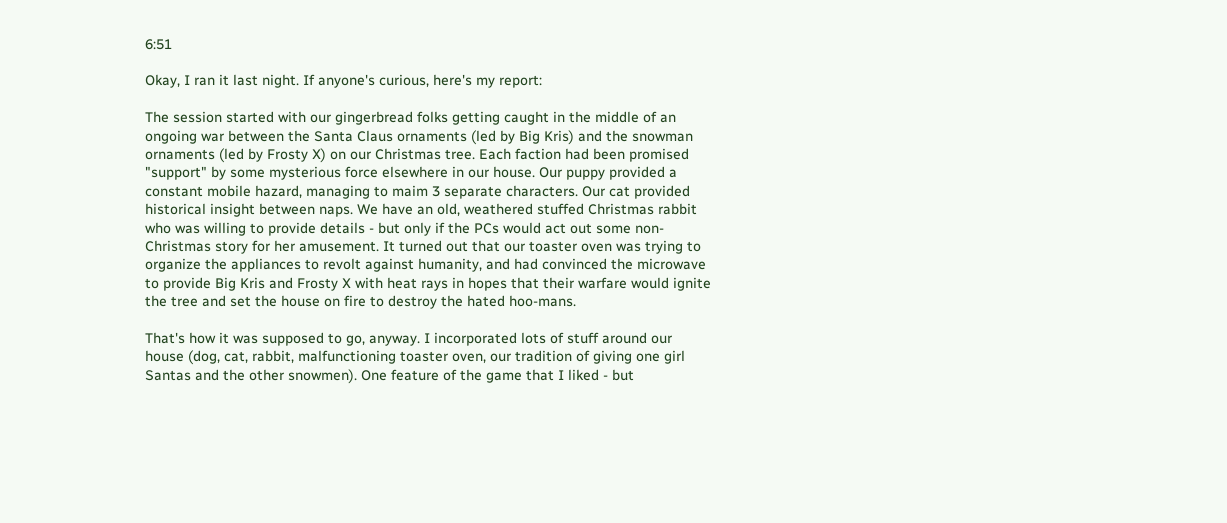6:51

Okay, I ran it last night. If anyone's curious, here's my report:

The session started with our gingerbread folks getting caught in the middle of an ongoing war between the Santa Claus ornaments (led by Big Kris) and the snowman ornaments (led by Frosty X) on our Christmas tree. Each faction had been promised "support" by some mysterious force elsewhere in our house. Our puppy provided a constant mobile hazard, managing to maim 3 separate characters. Our cat provided historical insight between naps. We have an old, weathered stuffed Christmas rabbit who was willing to provide details - but only if the PCs would act out some non-Christmas story for her amusement. It turned out that our toaster oven was trying to organize the appliances to revolt against humanity, and had convinced the microwave to provide Big Kris and Frosty X with heat rays in hopes that their warfare would ignite the tree and set the house on fire to destroy the hated hoo-mans.

That's how it was supposed to go, anyway. I incorporated lots of stuff around our house (dog, cat, rabbit, malfunctioning toaster oven, our tradition of giving one girl Santas and the other snowmen). One feature of the game that I liked - but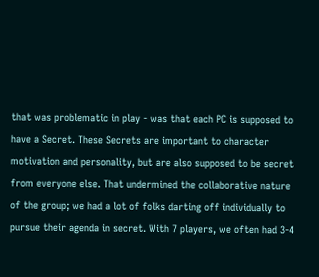that was problematic in play - was that each PC is supposed to have a Secret. These Secrets are important to character motivation and personality, but are also supposed to be secret from everyone else. That undermined the collaborative nature of the group; we had a lot of folks darting off individually to pursue their agenda in secret. With 7 players, we often had 3-4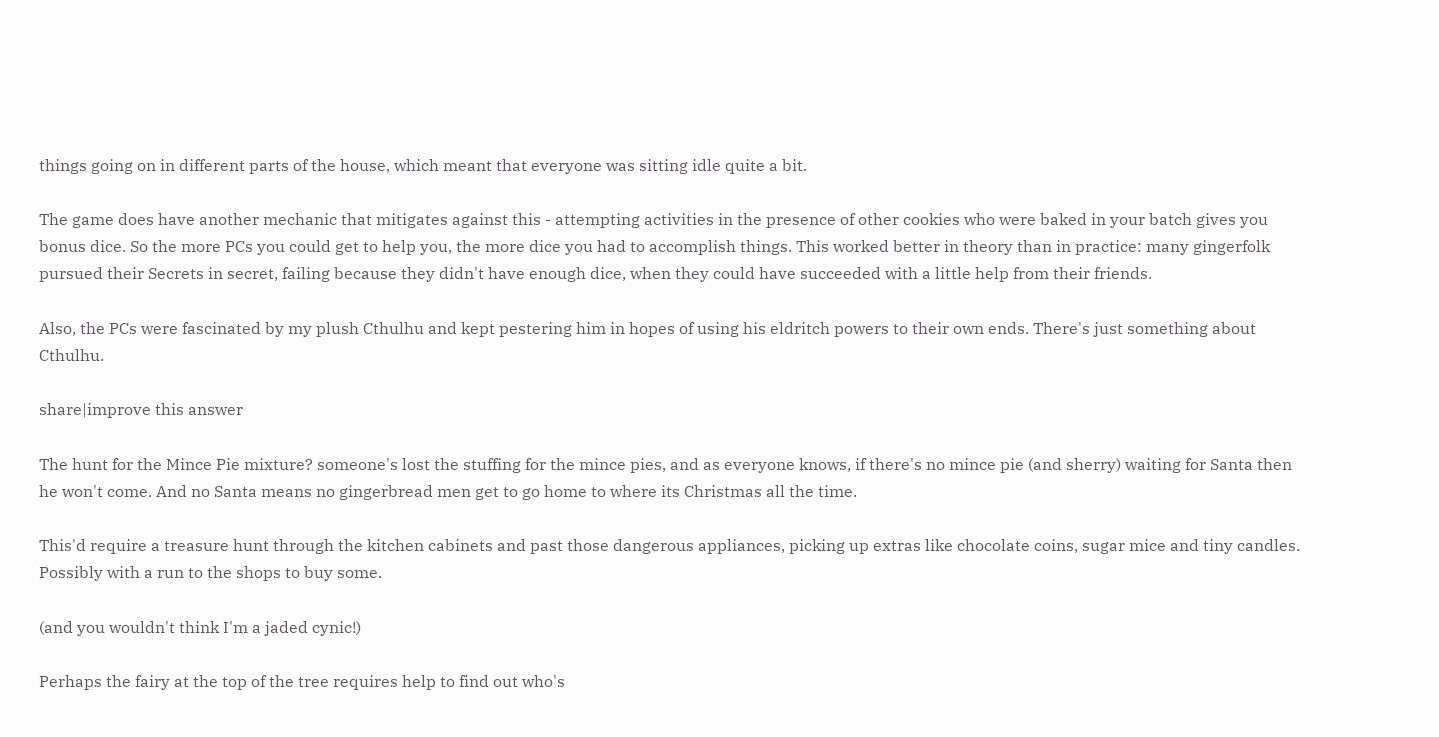things going on in different parts of the house, which meant that everyone was sitting idle quite a bit.

The game does have another mechanic that mitigates against this - attempting activities in the presence of other cookies who were baked in your batch gives you bonus dice. So the more PCs you could get to help you, the more dice you had to accomplish things. This worked better in theory than in practice: many gingerfolk pursued their Secrets in secret, failing because they didn't have enough dice, when they could have succeeded with a little help from their friends.

Also, the PCs were fascinated by my plush Cthulhu and kept pestering him in hopes of using his eldritch powers to their own ends. There's just something about Cthulhu.

share|improve this answer

The hunt for the Mince Pie mixture? someone's lost the stuffing for the mince pies, and as everyone knows, if there's no mince pie (and sherry) waiting for Santa then he won't come. And no Santa means no gingerbread men get to go home to where its Christmas all the time.

This'd require a treasure hunt through the kitchen cabinets and past those dangerous appliances, picking up extras like chocolate coins, sugar mice and tiny candles. Possibly with a run to the shops to buy some.

(and you wouldn't think I'm a jaded cynic!)

Perhaps the fairy at the top of the tree requires help to find out who's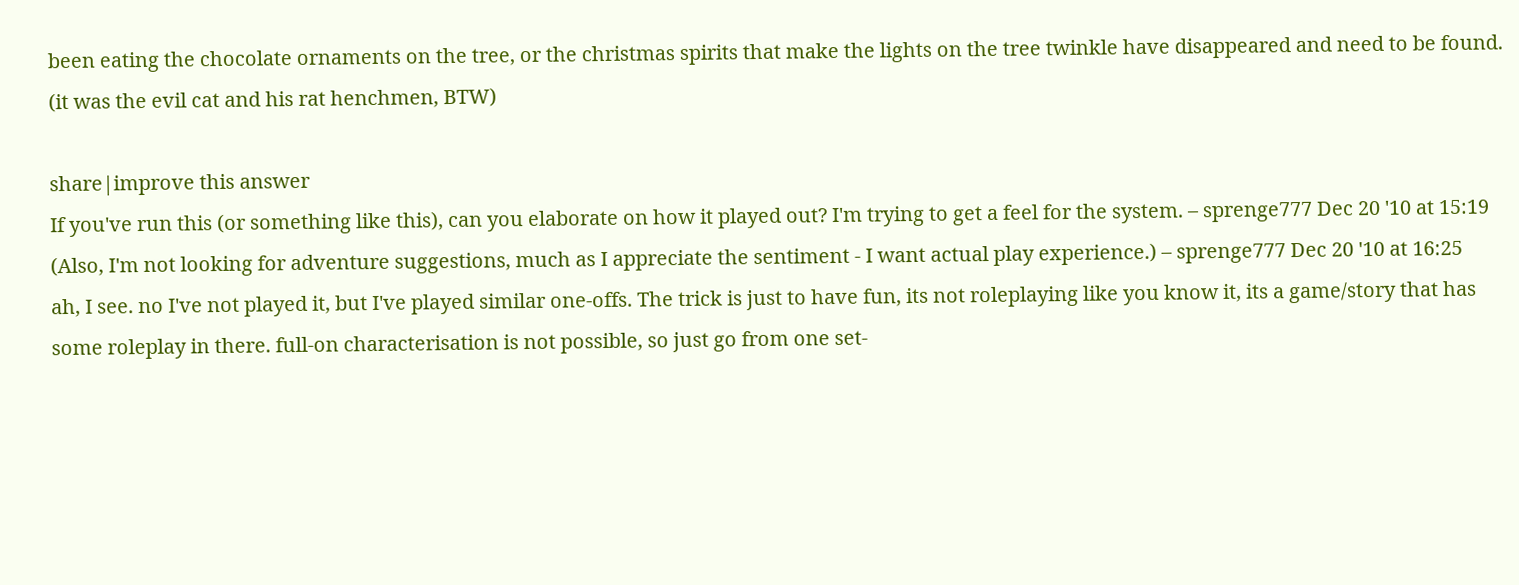been eating the chocolate ornaments on the tree, or the christmas spirits that make the lights on the tree twinkle have disappeared and need to be found. (it was the evil cat and his rat henchmen, BTW)

share|improve this answer
If you've run this (or something like this), can you elaborate on how it played out? I'm trying to get a feel for the system. – sprenge777 Dec 20 '10 at 15:19
(Also, I'm not looking for adventure suggestions, much as I appreciate the sentiment - I want actual play experience.) – sprenge777 Dec 20 '10 at 16:25
ah, I see. no I've not played it, but I've played similar one-offs. The trick is just to have fun, its not roleplaying like you know it, its a game/story that has some roleplay in there. full-on characterisation is not possible, so just go from one set-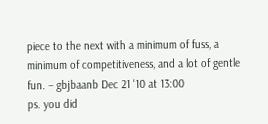piece to the next with a minimum of fuss, a minimum of competitiveness, and a lot of gentle fun. – gbjbaanb Dec 21 '10 at 13:00
ps. you did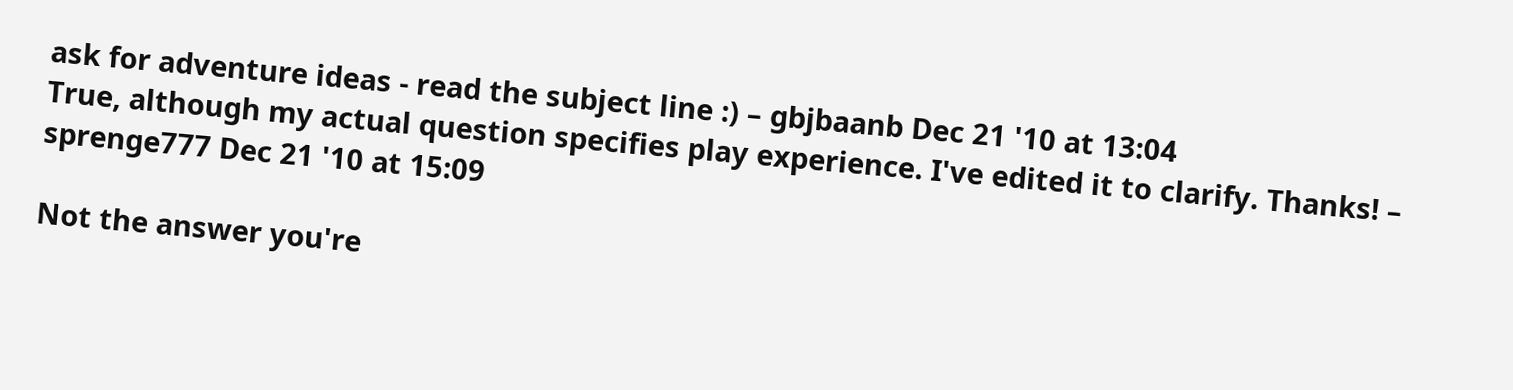ask for adventure ideas - read the subject line :) – gbjbaanb Dec 21 '10 at 13:04
True, although my actual question specifies play experience. I've edited it to clarify. Thanks! – sprenge777 Dec 21 '10 at 15:09

Not the answer you're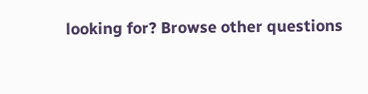looking for? Browse other questions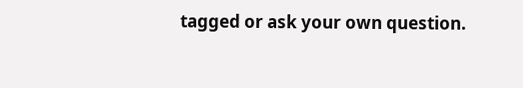tagged or ask your own question.